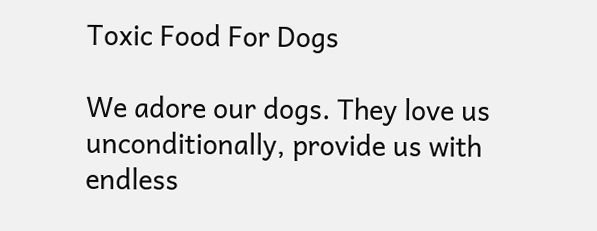Toxic Food For Dogs

We adore our dogs. They love us unconditionally, provide us with endless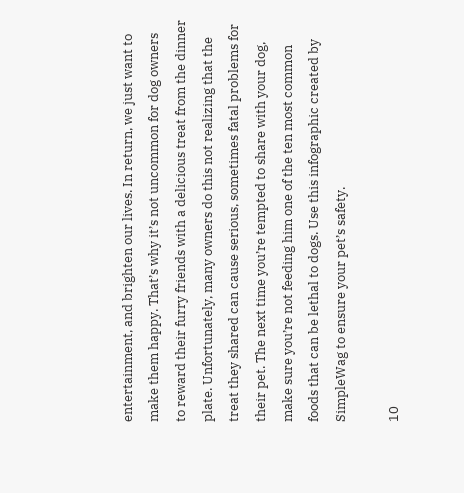entertainment, and brighten our lives. In return, we just want to make them happy. That’s why it’s not uncommon for dog owners to reward their furry friends with a delicious treat from the dinner plate. Unfortunately, many owners do this not realizing that the treat they shared can cause serious, sometimes fatal problems for their pet. The next time you’re tempted to share with your dog, make sure you’re not feeding him one of the ten most common foods that can be lethal to dogs. Use this infographic created by SimpleWag to ensure your pet’s safety.

10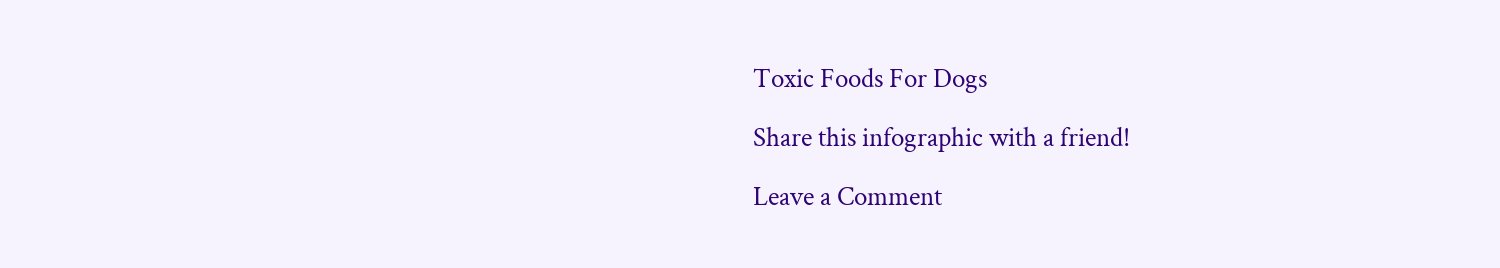Toxic Foods For Dogs

Share this infographic with a friend!

Leave a Comment